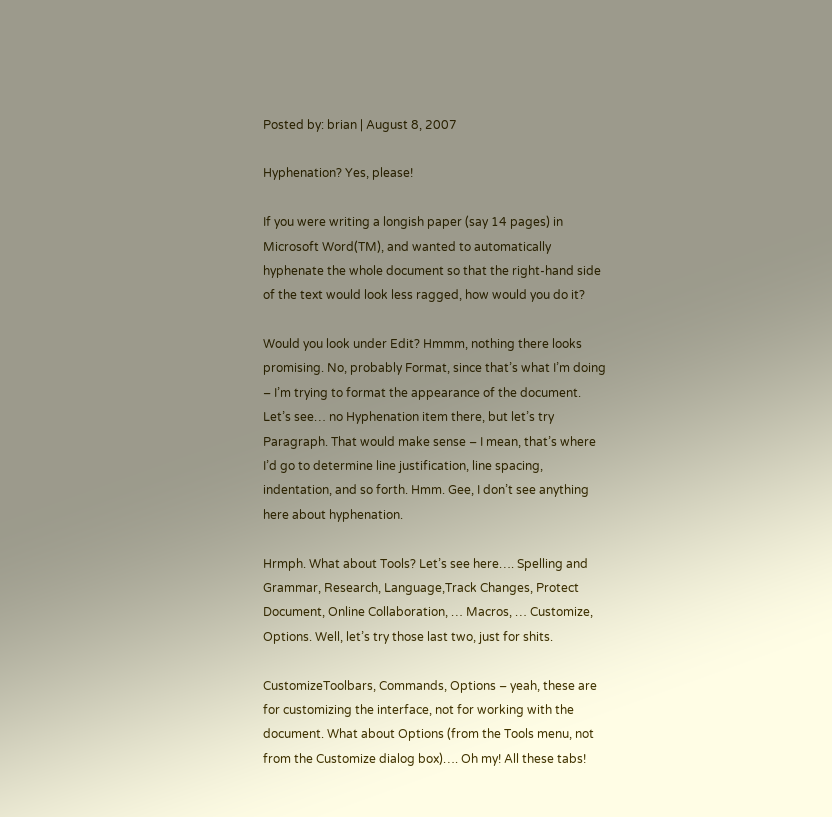Posted by: brian | August 8, 2007

Hyphenation? Yes, please!

If you were writing a longish paper (say 14 pages) in Microsoft Word(TM), and wanted to automatically hyphenate the whole document so that the right-hand side of the text would look less ragged, how would you do it?

Would you look under Edit? Hmmm, nothing there looks promising. No, probably Format, since that’s what I’m doing – I’m trying to format the appearance of the document. Let’s see… no Hyphenation item there, but let’s try Paragraph. That would make sense – I mean, that’s where I’d go to determine line justification, line spacing, indentation, and so forth. Hmm. Gee, I don’t see anything here about hyphenation.

Hrmph. What about Tools? Let’s see here…. Spelling and Grammar, Research, Language,Track Changes, Protect Document, Online Collaboration, … Macros, … Customize, Options. Well, let’s try those last two, just for shits.

CustomizeToolbars, Commands, Options – yeah, these are for customizing the interface, not for working with the document. What about Options (from the Tools menu, not from the Customize dialog box)…. Oh my! All these tabs!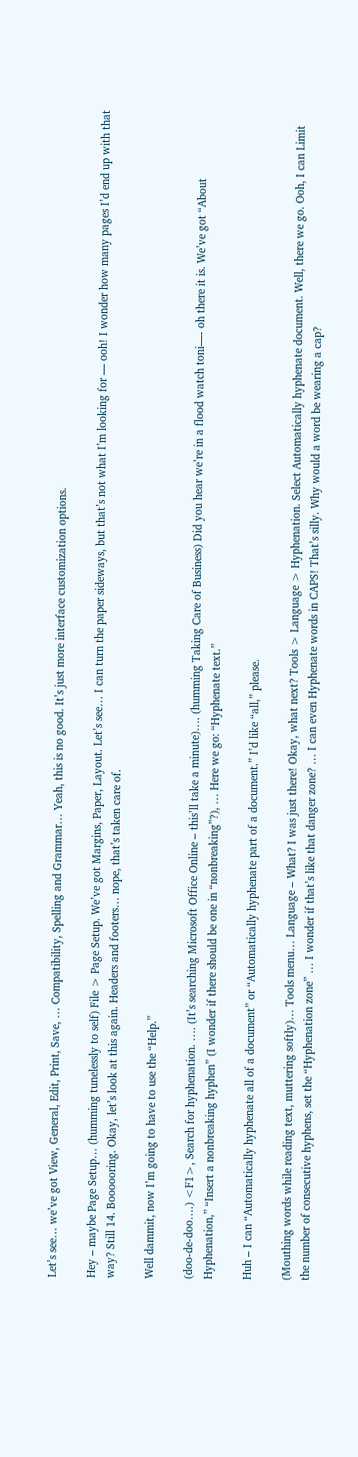Let’s see… we’ve got View, General, Edit, Print, Save, … Compatibility, Spelling and Grammar… Yeah, this is no good. It’s just more interface customization options.

Hey – maybe Page Setup… (humming tunelessly to self) File > Page Setup. We’ve got Margins, Paper, Layout. Let’s see… I can turn the paper sideways, but that’s not what I’m looking for — ooh! I wonder how many pages I’d end up with that way? Still 14. Boooooring. Okay, let’s look at this again. Headers and footers… nope, that’s taken care of.

Well dammit, now I’m going to have to use the “Help.”

(doo-de-doo….) <F1>, Search for hyphenation. …. (It’s searching Microsoft Office Online – this’ll take a minute)…. (humming Taking Care of Business) Did you hear we’re in a flood watch toni—- oh there it is. We’ve got “About Hyphenation,” “Insert a nonbreaking hyphen” (I wonder if there should be one in “nonbreaking”?), … Here we go: “Hyphenate text.”

Huh – I can “Automatically hyphenate all of a document” or “Automatically hyphenate part of a document.” I’d like “all,” please.

(Mouthing words while reading text, muttering softly)… Tools menu… Language – What? I was just there! Okay, what next? Tools > Language > Hyphenation. Select Automatically hyphenate document. Well, there we go. Ooh, I can Limit the number of consecutive hyphens, set the “Hyphenation zone” … I wonder if that’s like that danger zone? … I can even Hyphenate words in CAPS! That’s silly. Why would a word be wearing a cap?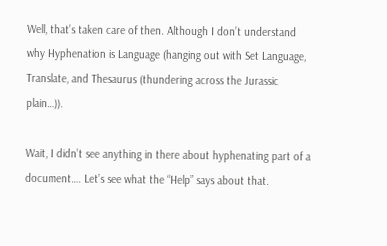Well, that’s taken care of then. Although I don’t understand why Hyphenation is Language (hanging out with Set Language, Translate, and Thesaurus (thundering across the Jurassic plain…)).

Wait, I didn’t see anything in there about hyphenating part of a document…. Let’s see what the “Help” says about that.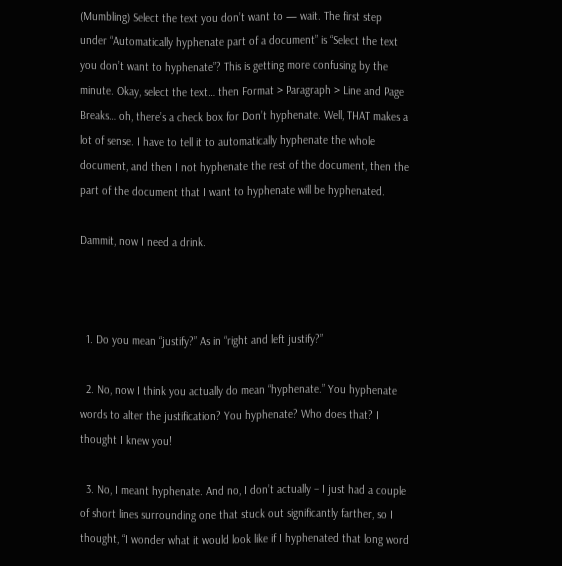(Mumbling) Select the text you don’t want to — wait. The first step under “Automatically hyphenate part of a document” is “Select the text you don’t want to hyphenate”? This is getting more confusing by the minute. Okay, select the text… then Format > Paragraph > Line and Page Breaks… oh, there’s a check box for Don’t hyphenate. Well, THAT makes a lot of sense. I have to tell it to automatically hyphenate the whole document, and then I not hyphenate the rest of the document, then the part of the document that I want to hyphenate will be hyphenated.

Dammit, now I need a drink.



  1. Do you mean “justify?” As in “right and left justify?”

  2. No, now I think you actually do mean “hyphenate.” You hyphenate words to alter the justification? You hyphenate? Who does that? I thought I knew you!

  3. No, I meant hyphenate. And no, I don’t actually – I just had a couple of short lines surrounding one that stuck out significantly farther, so I thought, “I wonder what it would look like if I hyphenated that long word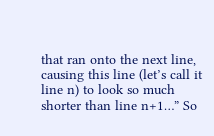that ran onto the next line, causing this line (let’s call it line n) to look so much shorter than line n+1…” So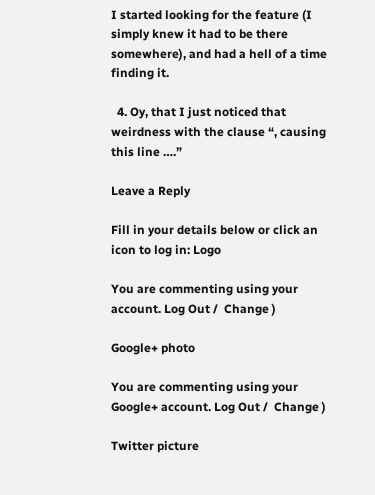I started looking for the feature (I simply knew it had to be there somewhere), and had a hell of a time finding it.

  4. Oy, that I just noticed that weirdness with the clause “, causing this line ….”

Leave a Reply

Fill in your details below or click an icon to log in: Logo

You are commenting using your account. Log Out /  Change )

Google+ photo

You are commenting using your Google+ account. Log Out /  Change )

Twitter picture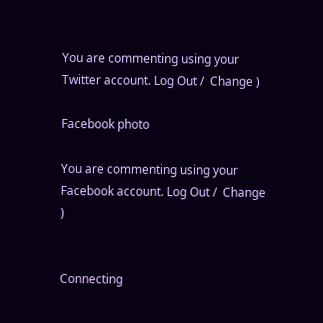You are commenting using your Twitter account. Log Out /  Change )

Facebook photo

You are commenting using your Facebook account. Log Out /  Change )


Connecting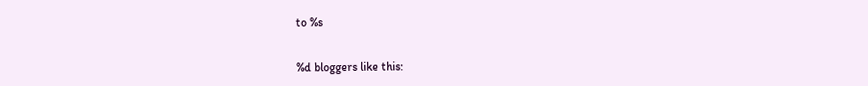to %s


%d bloggers like this: